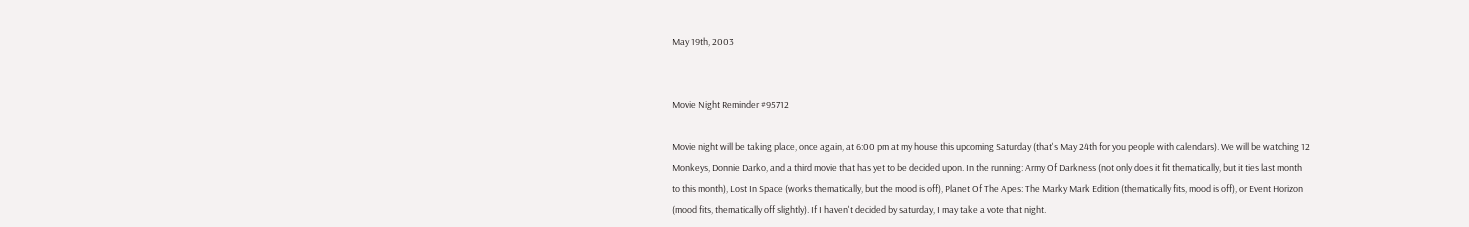May 19th, 2003


Movie Night Reminder #95712

Movie night will be taking place, once again, at 6:00 pm at my house this upcoming Saturday (that's May 24th for you people with calendars). We will be watching 12 Monkeys, Donnie Darko, and a third movie that has yet to be decided upon. In the running: Army Of Darkness (not only does it fit thematically, but it ties last month to this month), Lost In Space (works thematically, but the mood is off), Planet Of The Apes: The Marky Mark Edition (thematically fits, mood is off), or Event Horizon (mood fits, thematically off slightly). If I haven't decided by saturday, I may take a vote that night.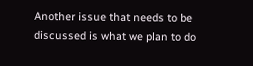Another issue that needs to be discussed is what we plan to do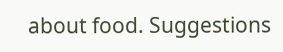about food. Suggestions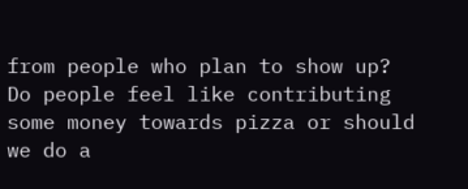from people who plan to show up? Do people feel like contributing some money towards pizza or should we do a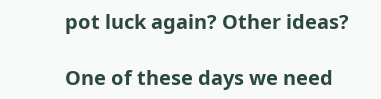pot luck again? Other ideas?

One of these days we need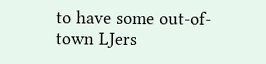to have some out-of-town LJers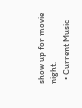show up for movie night.
  • Current Music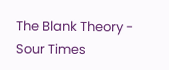The Blank Theory - Sour Times